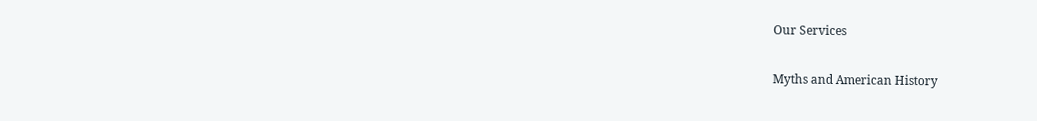Our Services

Myths and American History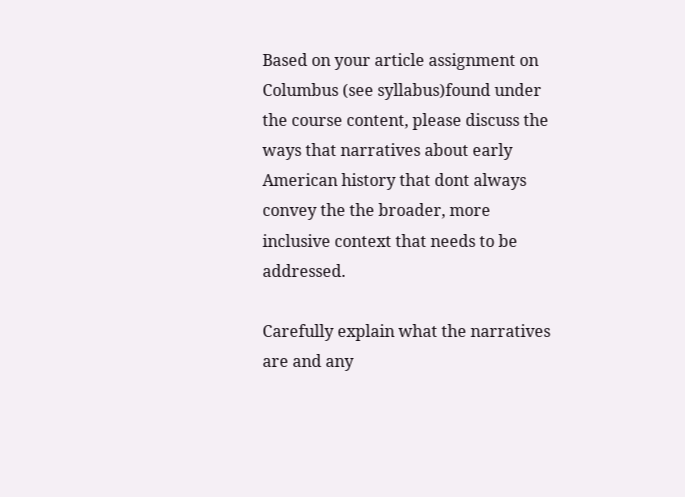Based on your article assignment on Columbus (see syllabus)found under the course content, please discuss the ways that narratives about early American history that dont always convey the the broader, more inclusive context that needs to be addressed.

Carefully explain what the narratives are and any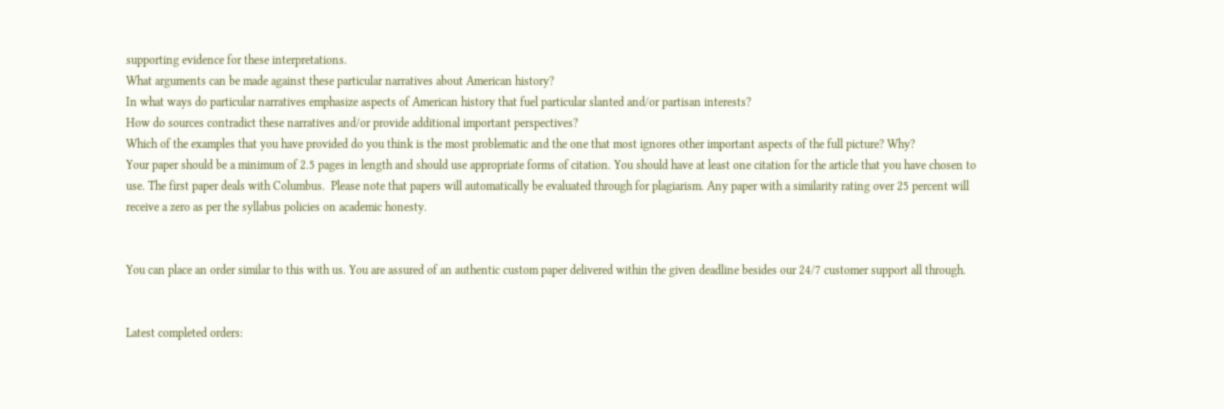supporting evidence for these interpretations.
What arguments can be made against these particular narratives about American history?
In what ways do particular narratives emphasize aspects of American history that fuel particular slanted and/or partisan interests?
How do sources contradict these narratives and/or provide additional important perspectives?
Which of the examples that you have provided do you think is the most problematic and the one that most ignores other important aspects of the full picture? Why?
Your paper should be a minimum of 2.5 pages in length and should use appropriate forms of citation. You should have at least one citation for the article that you have chosen to use. The first paper deals with Columbus.  Please note that papers will automatically be evaluated through for plagiarism. Any paper with a similarity rating over 25 percent will receive a zero as per the syllabus policies on academic honesty.


You can place an order similar to this with us. You are assured of an authentic custom paper delivered within the given deadline besides our 24/7 customer support all through.


Latest completed orders: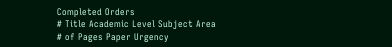Completed Orders
# Title Academic Level Subject Area # of Pages Paper Urgency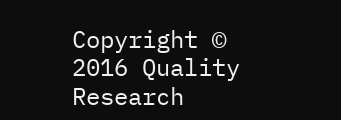Copyright © 2016 Quality Research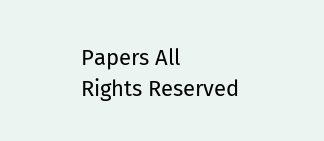Papers All Rights Reserved